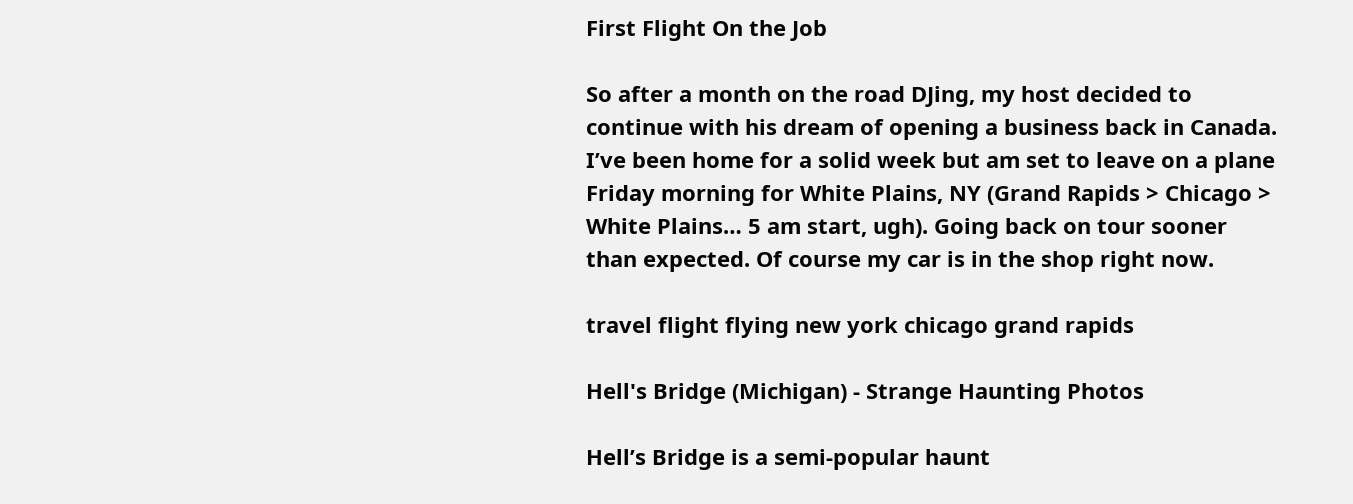First Flight On the Job

So after a month on the road DJing, my host decided to continue with his dream of opening a business back in Canada. I’ve been home for a solid week but am set to leave on a plane Friday morning for White Plains, NY (Grand Rapids > Chicago > White Plains… 5 am start, ugh). Going back on tour sooner than expected. Of course my car is in the shop right now.

travel flight flying new york chicago grand rapids

Hell's Bridge (Michigan) - Strange Haunting Photos

Hell’s Bridge is a semi-popular haunt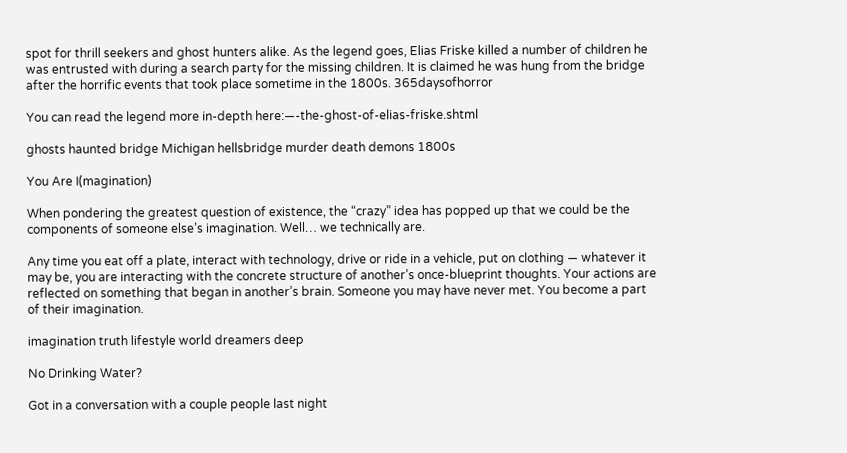spot for thrill seekers and ghost hunters alike. As the legend goes, Elias Friske killed a number of children he was entrusted with during a search party for the missing children. It is claimed he was hung from the bridge after the horrific events that took place sometime in the 1800s. 365daysofhorror

You can read the legend more in-depth here:—-the-ghost-of-elias-friske.shtml

ghosts haunted bridge Michigan hellsbridge murder death demons 1800s

You Are I(magination)

When pondering the greatest question of existence, the “crazy” idea has popped up that we could be the components of someone else’s imagination. Well… we technically are.

Any time you eat off a plate, interact with technology, drive or ride in a vehicle, put on clothing — whatever it may be, you are interacting with the concrete structure of another’s once-blueprint thoughts. Your actions are reflected on something that began in another’s brain. Someone you may have never met. You become a part of their imagination.

imagination truth lifestyle world dreamers deep

No Drinking Water?

Got in a conversation with a couple people last night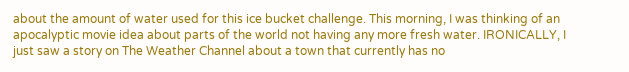about the amount of water used for this ice bucket challenge. This morning, I was thinking of an apocalyptic movie idea about parts of the world not having any more fresh water. IRONICALLY, I just saw a story on The Weather Channel about a town that currently has no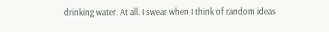drinking water. At all. I swear when I think of random ideas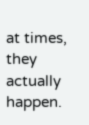at times, they actually happen.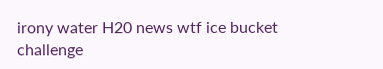irony water H20 news wtf ice bucket challenge